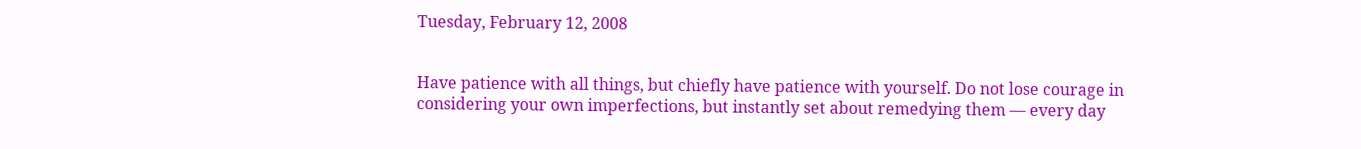Tuesday, February 12, 2008


Have patience with all things, but chiefly have patience with yourself. Do not lose courage in considering your own imperfections, but instantly set about remedying them — every day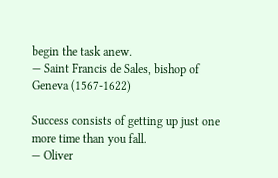begin the task anew.
— Saint Francis de Sales, bishop of Geneva (1567-1622)

Success consists of getting up just one more time than you fall.
— Oliver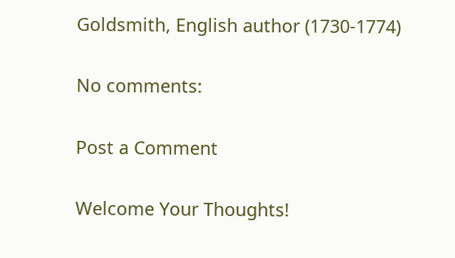Goldsmith, English author (1730-1774)

No comments:

Post a Comment

Welcome Your Thoughts!